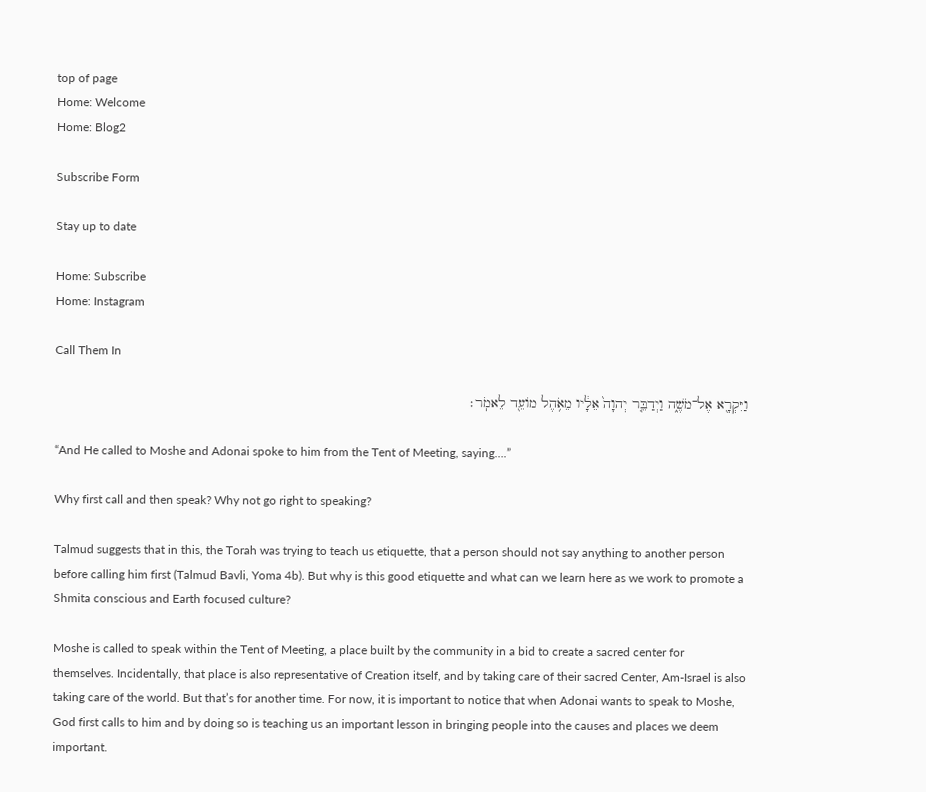top of page
Home: Welcome
Home: Blog2

Subscribe Form

Stay up to date

Home: Subscribe
Home: Instagram

Call Them In

וַיִּקְרָ֖א אֶל־מֹשֶׁ֑ה וַיְדַבֵּ֤ר יְהוָה֙ אֵלָ֔יו מֵאֹ֥הֶל מוֹעֵ֖ד לֵאמֹֽר׃

“And He called to Moshe and Adonai spoke to him from the Tent of Meeting, saying….”

Why first call and then speak? Why not go right to speaking?

Talmud suggests that in this, the Torah was trying to teach us etiquette, that a person should not say anything to another person before calling him first (Talmud Bavli, Yoma 4b). But why is this good etiquette and what can we learn here as we work to promote a Shmita conscious and Earth focused culture?

Moshe is called to speak within the Tent of Meeting, a place built by the community in a bid to create a sacred center for themselves. Incidentally, that place is also representative of Creation itself, and by taking care of their sacred Center, Am-Israel is also taking care of the world. But that’s for another time. For now, it is important to notice that when Adonai wants to speak to Moshe, God first calls to him and by doing so is teaching us an important lesson in bringing people into the causes and places we deem important.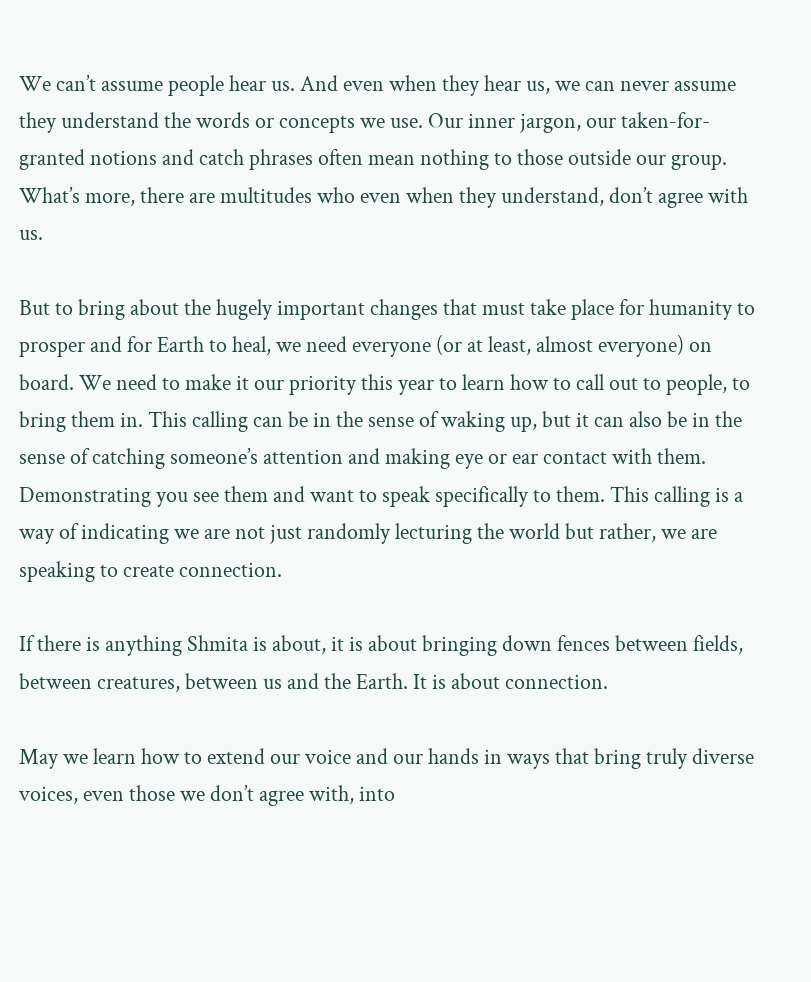We can’t assume people hear us. And even when they hear us, we can never assume they understand the words or concepts we use. Our inner jargon, our taken-for-granted notions and catch phrases often mean nothing to those outside our group. What’s more, there are multitudes who even when they understand, don’t agree with us.

But to bring about the hugely important changes that must take place for humanity to prosper and for Earth to heal, we need everyone (or at least, almost everyone) on board. We need to make it our priority this year to learn how to call out to people, to bring them in. This calling can be in the sense of waking up, but it can also be in the sense of catching someone’s attention and making eye or ear contact with them. Demonstrating you see them and want to speak specifically to them. This calling is a way of indicating we are not just randomly lecturing the world but rather, we are speaking to create connection.

If there is anything Shmita is about, it is about bringing down fences between fields, between creatures, between us and the Earth. It is about connection.

May we learn how to extend our voice and our hands in ways that bring truly diverse voices, even those we don’t agree with, into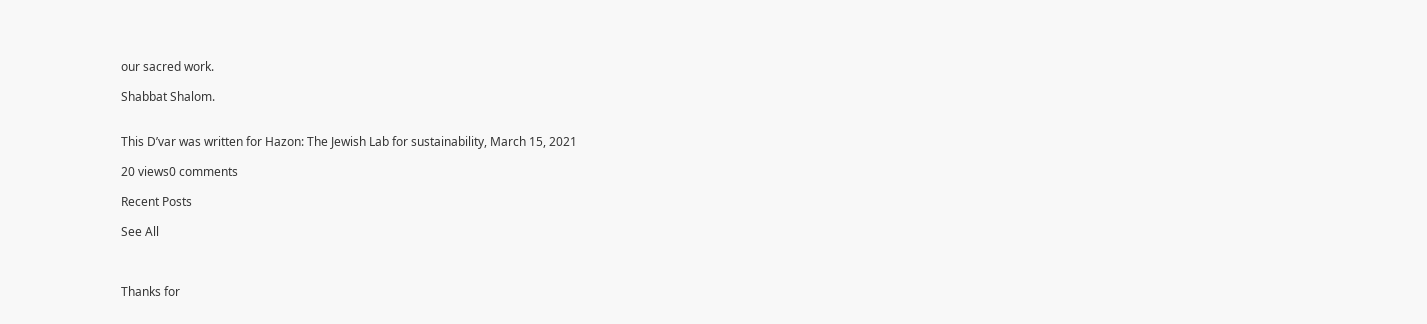our sacred work.

Shabbat Shalom.


This D’var was written for Hazon: The Jewish Lab for sustainability, March 15, 2021

20 views0 comments

Recent Posts

See All



Thanks for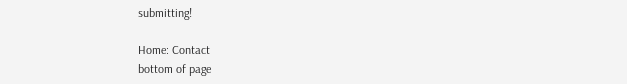submitting!

Home: Contact
bottom of page